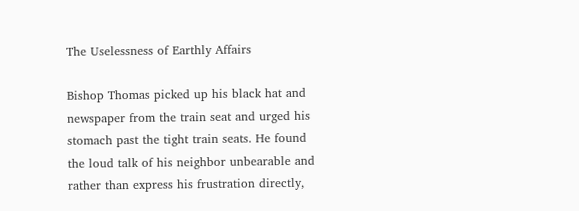The Uselessness of Earthly Affairs

Bishop Thomas picked up his black hat and newspaper from the train seat and urged his stomach past the tight train seats. He found the loud talk of his neighbor unbearable and rather than express his frustration directly,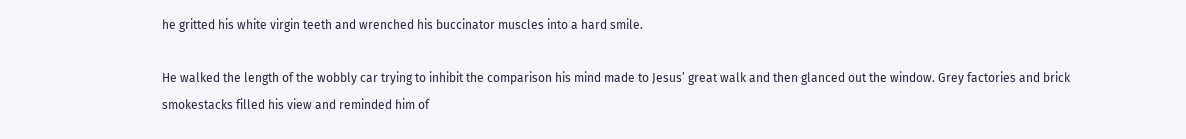he gritted his white virgin teeth and wrenched his buccinator muscles into a hard smile.

He walked the length of the wobbly car trying to inhibit the comparison his mind made to Jesus’ great walk and then glanced out the window. Grey factories and brick smokestacks filled his view and reminded him of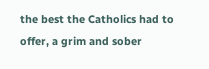the best the Catholics had to offer, a grim and sober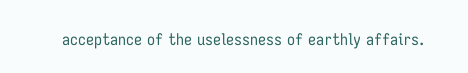acceptance of the uselessness of earthly affairs.